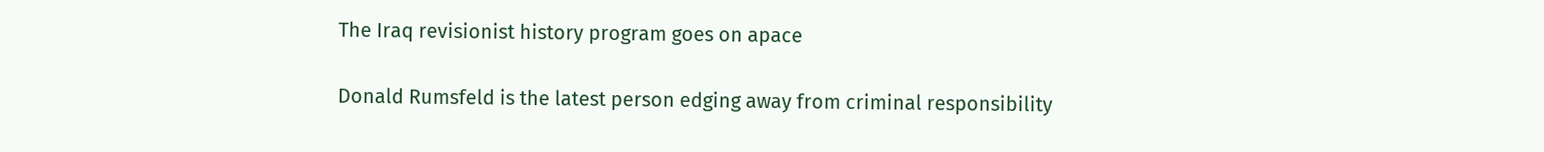The Iraq revisionist history program goes on apace

Donald Rumsfeld is the latest person edging away from criminal responsibility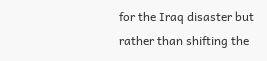for the Iraq disaster but rather than shifting the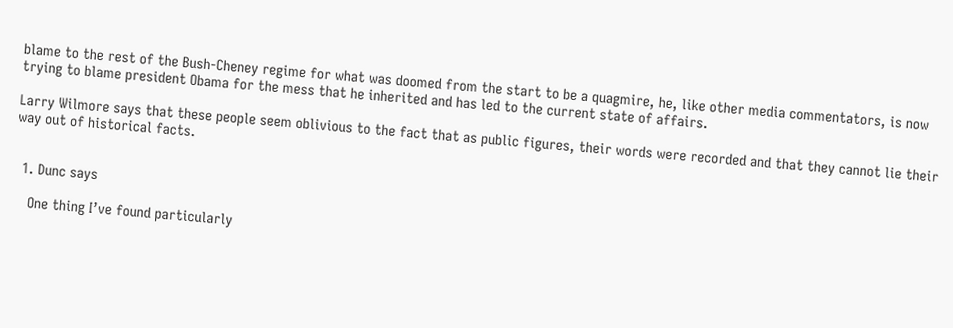blame to the rest of the Bush-Cheney regime for what was doomed from the start to be a quagmire, he, like other media commentators, is now trying to blame president Obama for the mess that he inherited and has led to the current state of affairs.

Larry Wilmore says that these people seem oblivious to the fact that as public figures, their words were recorded and that they cannot lie their way out of historical facts.


  1. Dunc says

    One thing I’ve found particularly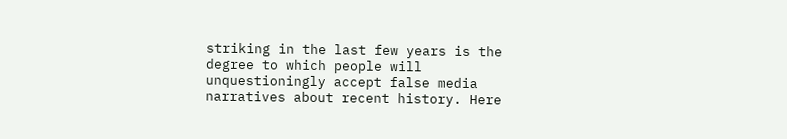striking in the last few years is the degree to which people will unquestioningly accept false media narratives about recent history. Here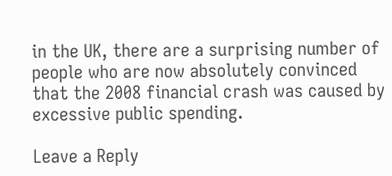in the UK, there are a surprising number of people who are now absolutely convinced that the 2008 financial crash was caused by excessive public spending.

Leave a Reply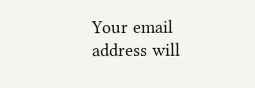Your email address will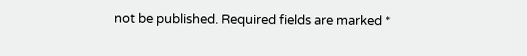not be published. Required fields are marked *